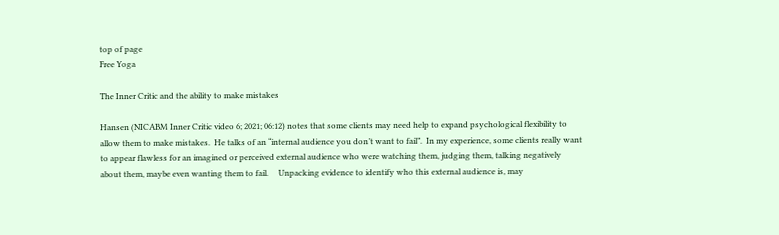top of page
Free Yoga

The Inner Critic and the ability to make mistakes

Hansen (NICABM Inner Critic video 6; 2021; 06:12) notes that some clients may need help to expand psychological flexibility to allow them to make mistakes.  He talks of an “internal audience you don’t want to fail”.  In my experience, some clients really want to appear flawless for an imagined or perceived external audience who were watching them, judging them, talking negatively about them, maybe even wanting them to fail.     Unpacking evidence to identify who this external audience is, may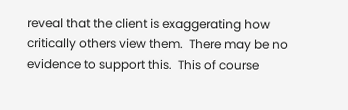reveal that the client is exaggerating how critically others view them.  There may be no evidence to support this.  This of course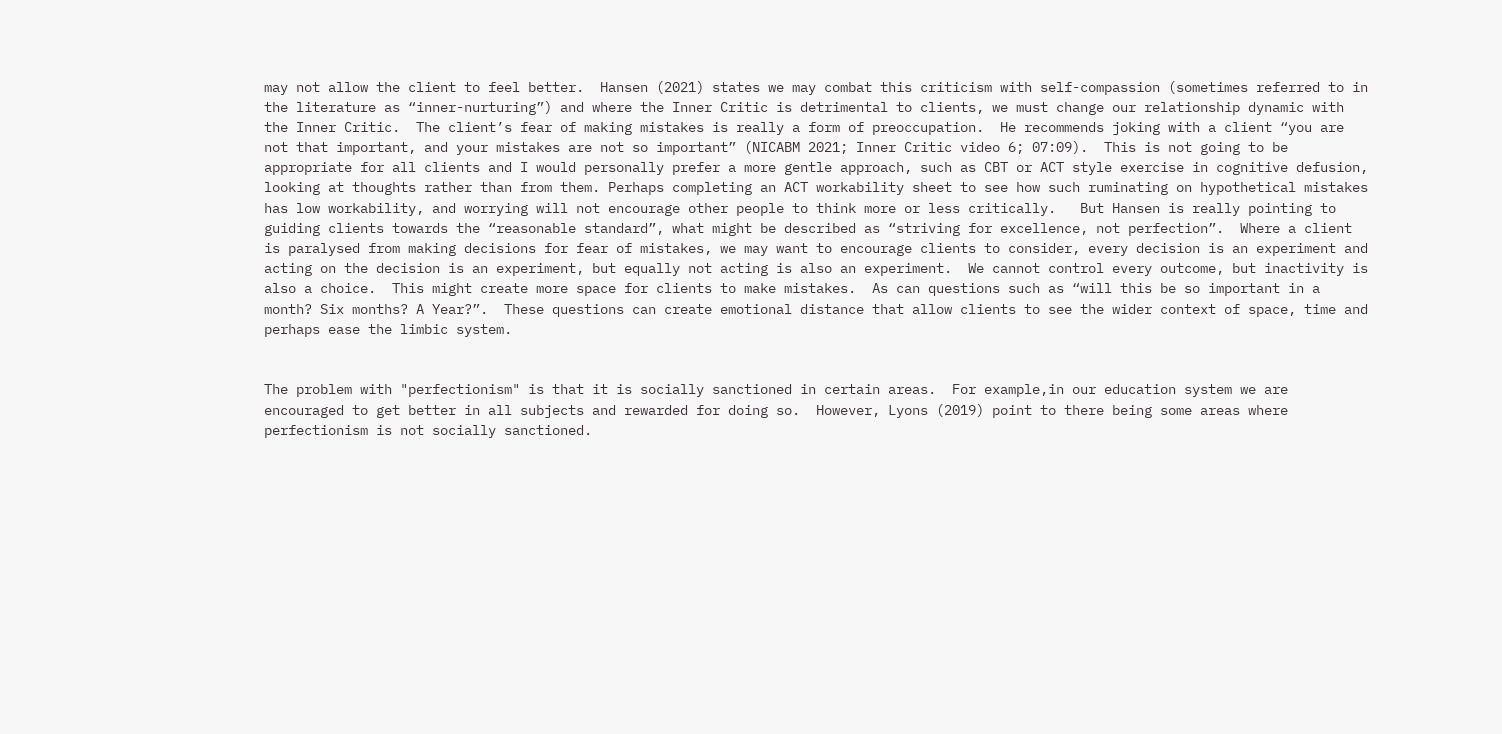may not allow the client to feel better.  Hansen (2021) states we may combat this criticism with self-compassion (sometimes referred to in the literature as “inner-nurturing”) and where the Inner Critic is detrimental to clients, we must change our relationship dynamic with the Inner Critic.  The client’s fear of making mistakes is really a form of preoccupation.  He recommends joking with a client “you are not that important, and your mistakes are not so important” (NICABM 2021; Inner Critic video 6; 07:09).  This is not going to be appropriate for all clients and I would personally prefer a more gentle approach, such as CBT or ACT style exercise in cognitive defusion, looking at thoughts rather than from them. Perhaps completing an ACT workability sheet to see how such ruminating on hypothetical mistakes has low workability, and worrying will not encourage other people to think more or less critically.   But Hansen is really pointing to guiding clients towards the “reasonable standard”, what might be described as “striving for excellence, not perfection”.  Where a client is paralysed from making decisions for fear of mistakes, we may want to encourage clients to consider, every decision is an experiment and acting on the decision is an experiment, but equally not acting is also an experiment.  We cannot control every outcome, but inactivity is also a choice.  This might create more space for clients to make mistakes.  As can questions such as “will this be so important in a month? Six months? A Year?”.  These questions can create emotional distance that allow clients to see the wider context of space, time and perhaps ease the limbic system.


The problem with "perfectionism" is that it is socially sanctioned in certain areas.  For example,in our education system we are encouraged to get better in all subjects and rewarded for doing so.  However, Lyons (2019) point to there being some areas where perfectionism is not socially sanctioned.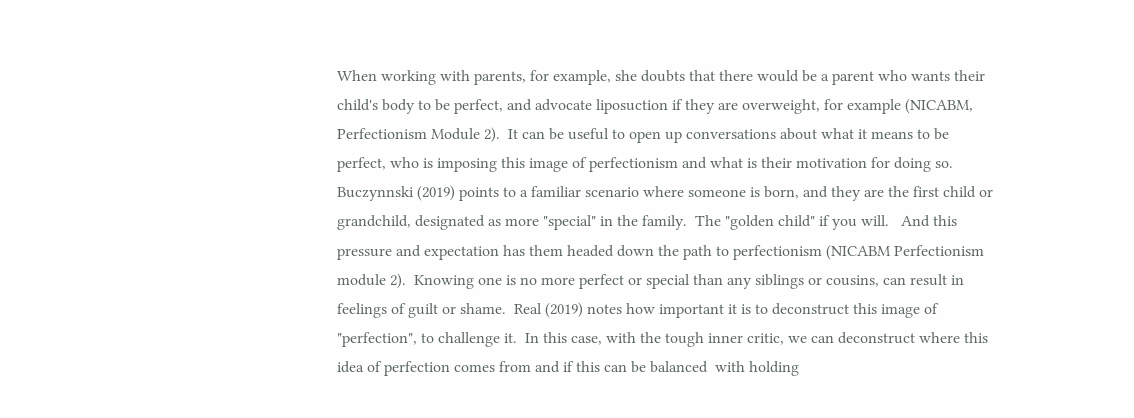When working with parents, for example, she doubts that there would be a parent who wants their child's body to be perfect, and advocate liposuction if they are overweight, for example (NICABM, Perfectionism Module 2).  It can be useful to open up conversations about what it means to be perfect, who is imposing this image of perfectionism and what is their motivation for doing so.  Buczynnski (2019) points to a familiar scenario where someone is born, and they are the first child or grandchild, designated as more "special" in the family.  The "golden child" if you will.   And this pressure and expectation has them headed down the path to perfectionism (NICABM Perfectionism module 2).  Knowing one is no more perfect or special than any siblings or cousins, can result in feelings of guilt or shame.  Real (2019) notes how important it is to deconstruct this image of "perfection", to challenge it.  In this case, with the tough inner critic, we can deconstruct where this idea of perfection comes from and if this can be balanced  with holding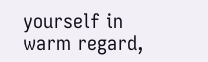yourself in warm regard,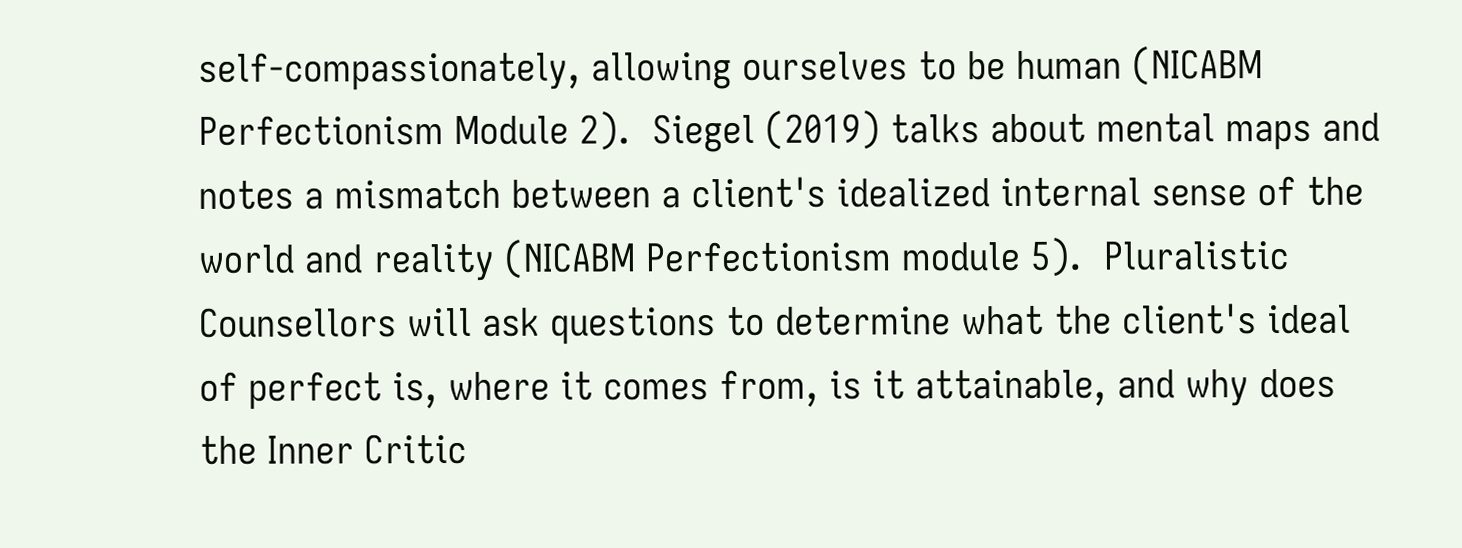self-compassionately, allowing ourselves to be human (NICABM Perfectionism Module 2).  Siegel (2019) talks about mental maps and notes a mismatch between a client's idealized internal sense of the world and reality (NICABM Perfectionism module 5).  Pluralistic Counsellors will ask questions to determine what the client's ideal of perfect is, where it comes from, is it attainable, and why does the Inner Critic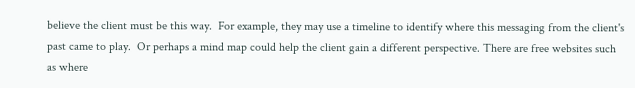believe the client must be this way.  For example, they may use a timeline to identify where this messaging from the client's past came to play.  Or perhaps a mind map could help the client gain a different perspective. There are free websites such as where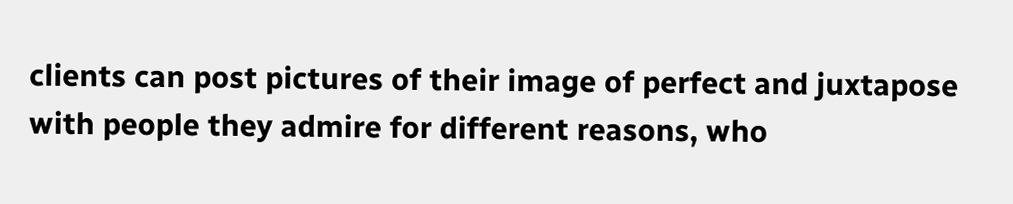clients can post pictures of their image of perfect and juxtapose with people they admire for different reasons, who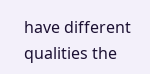have different qualities the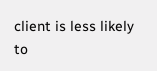client is less likely to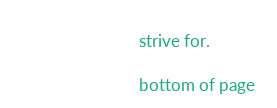strive for.

bottom of page